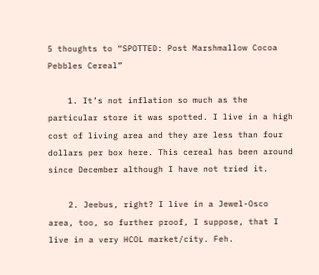5 thoughts to “SPOTTED: Post Marshmallow Cocoa Pebbles Cereal”

    1. It’s not inflation so much as the particular store it was spotted. I live in a high cost of living area and they are less than four dollars per box here. This cereal has been around since December although I have not tried it.

    2. Jeebus, right? I live in a Jewel-Osco area, too, so further proof, I suppose, that I live in a very HCOL market/city. Feh.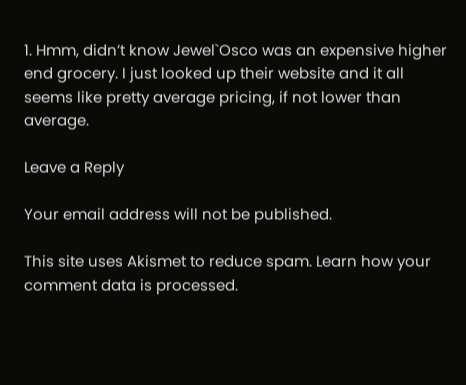1. Hmm, didn’t know Jewel`Osco was an expensive higher end grocery. I just looked up their website and it all seems like pretty average pricing, if not lower than average.

Leave a Reply

Your email address will not be published.

This site uses Akismet to reduce spam. Learn how your comment data is processed.